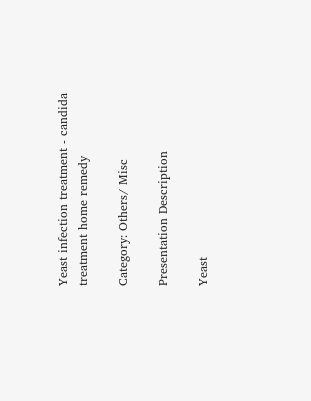Yeast infection treatment - candida treatment home remedy

Category: Others/ Misc

Presentation Description

Yeast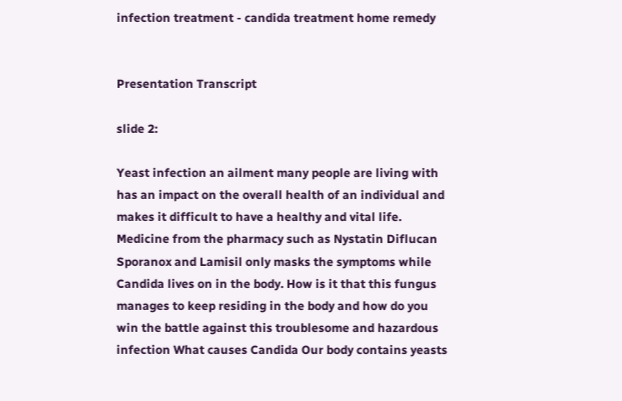infection treatment - candida treatment home remedy


Presentation Transcript

slide 2:

Yeast infection an ailment many people are living with has an impact on the overall health of an individual and makes it difficult to have a healthy and vital life. Medicine from the pharmacy such as Nystatin Diflucan Sporanox and Lamisil only masks the symptoms while Candida lives on in the body. How is it that this fungus manages to keep residing in the body and how do you win the battle against this troublesome and hazardous infection What causes Candida Our body contains yeasts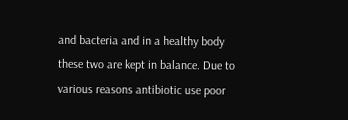and bacteria and in a healthy body these two are kept in balance. Due to various reasons antibiotic use poor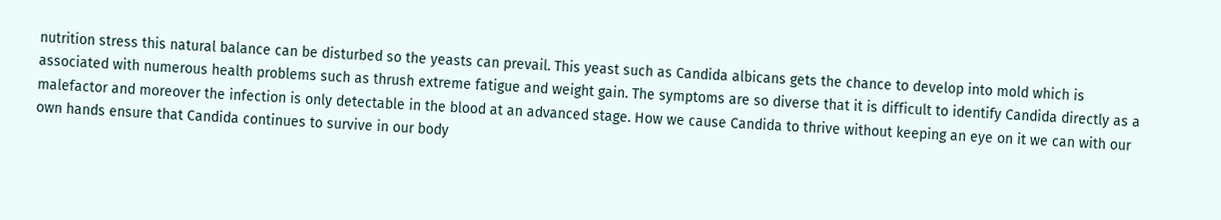nutrition stress this natural balance can be disturbed so the yeasts can prevail. This yeast such as Candida albicans gets the chance to develop into mold which is associated with numerous health problems such as thrush extreme fatigue and weight gain. The symptoms are so diverse that it is difficult to identify Candida directly as a malefactor and moreover the infection is only detectable in the blood at an advanced stage. How we cause Candida to thrive without keeping an eye on it we can with our own hands ensure that Candida continues to survive in our body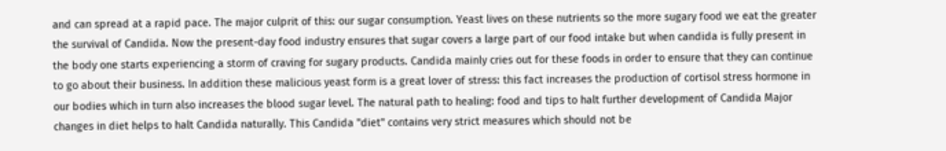and can spread at a rapid pace. The major culprit of this: our sugar consumption. Yeast lives on these nutrients so the more sugary food we eat the greater the survival of Candida. Now the present-day food industry ensures that sugar covers a large part of our food intake but when candida is fully present in the body one starts experiencing a storm of craving for sugary products. Candida mainly cries out for these foods in order to ensure that they can continue to go about their business. In addition these malicious yeast form is a great lover of stress: this fact increases the production of cortisol stress hormone in our bodies which in turn also increases the blood sugar level. The natural path to healing: food and tips to halt further development of Candida Major changes in diet helps to halt Candida naturally. This Candida "diet" contains very strict measures which should not be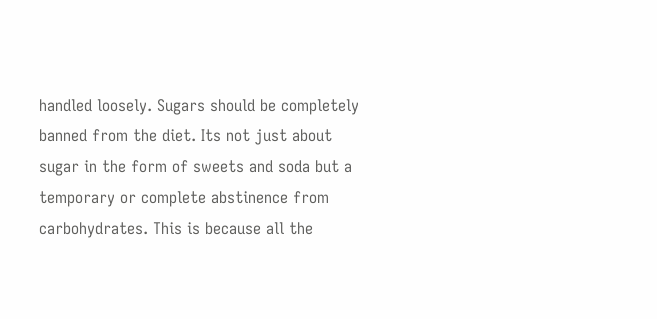handled loosely. Sugars should be completely banned from the diet. Its not just about sugar in the form of sweets and soda but a temporary or complete abstinence from carbohydrates. This is because all the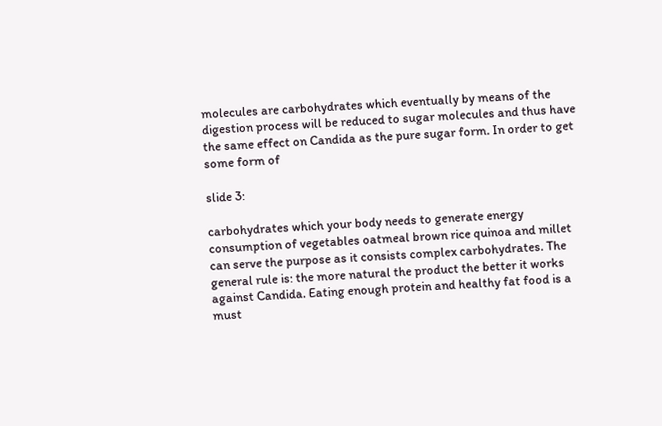molecules are carbohydrates which eventually by means of the digestion process will be reduced to sugar molecules and thus have the same effect on Candida as the pure sugar form. In order to get some form of

slide 3:

carbohydrates which your body needs to generate energy consumption of vegetables oatmeal brown rice quinoa and millet can serve the purpose as it consists complex carbohydrates. The general rule is: the more natural the product the better it works against Candida. Eating enough protein and healthy fat food is a must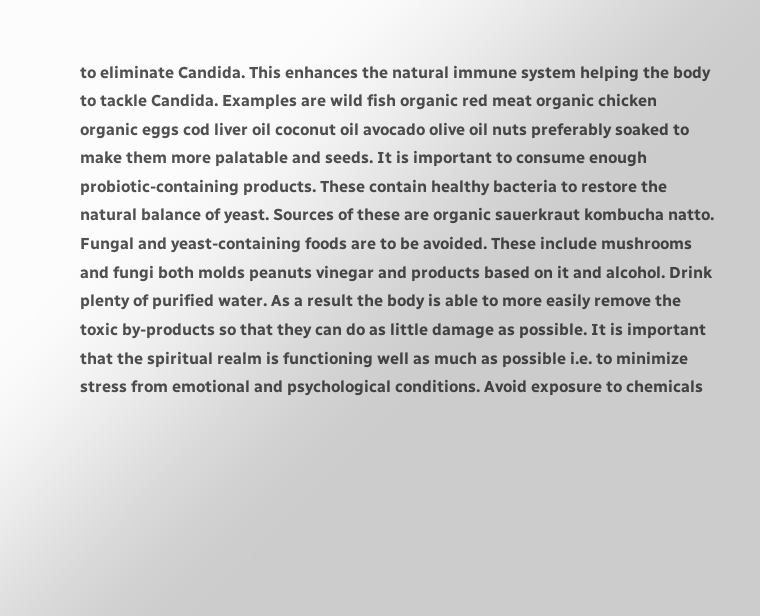to eliminate Candida. This enhances the natural immune system helping the body to tackle Candida. Examples are wild fish organic red meat organic chicken organic eggs cod liver oil coconut oil avocado olive oil nuts preferably soaked to make them more palatable and seeds. It is important to consume enough probiotic-containing products. These contain healthy bacteria to restore the natural balance of yeast. Sources of these are organic sauerkraut kombucha natto. Fungal and yeast-containing foods are to be avoided. These include mushrooms and fungi both molds peanuts vinegar and products based on it and alcohol. Drink plenty of purified water. As a result the body is able to more easily remove the toxic by-products so that they can do as little damage as possible. It is important that the spiritual realm is functioning well as much as possible i.e. to minimize stress from emotional and psychological conditions. Avoid exposure to chemicals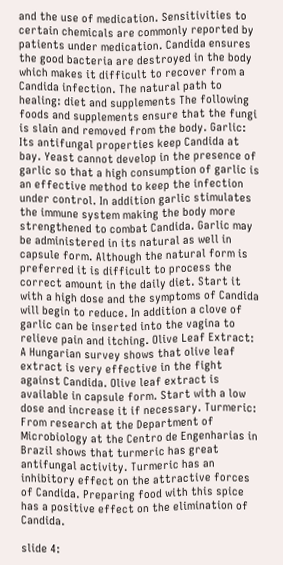and the use of medication. Sensitivities to certain chemicals are commonly reported by patients under medication. Candida ensures the good bacteria are destroyed in the body which makes it difficult to recover from a Candida infection. The natural path to healing: diet and supplements The following foods and supplements ensure that the fungi is slain and removed from the body. Garlic: Its antifungal properties keep Candida at bay. Yeast cannot develop in the presence of garlic so that a high consumption of garlic is an effective method to keep the infection under control. In addition garlic stimulates the immune system making the body more strengthened to combat Candida. Garlic may be administered in its natural as well in capsule form. Although the natural form is preferred it is difficult to process the correct amount in the daily diet. Start it with a high dose and the symptoms of Candida will begin to reduce. In addition a clove of garlic can be inserted into the vagina to relieve pain and itching. Olive Leaf Extract: A Hungarian survey shows that olive leaf extract is very effective in the fight against Candida. Olive leaf extract is available in capsule form. Start with a low dose and increase it if necessary. Turmeric: From research at the Department of Microbiology at the Centro de Engenharias in Brazil shows that turmeric has great antifungal activity. Turmeric has an inhibitory effect on the attractive forces of Candida. Preparing food with this spice has a positive effect on the elimination of Candida.

slide 4: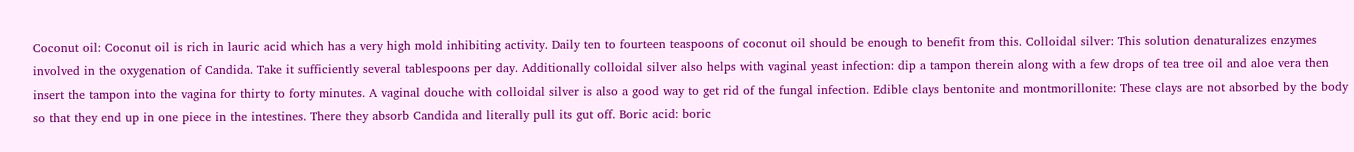Coconut oil: Coconut oil is rich in lauric acid which has a very high mold inhibiting activity. Daily ten to fourteen teaspoons of coconut oil should be enough to benefit from this. Colloidal silver: This solution denaturalizes enzymes involved in the oxygenation of Candida. Take it sufficiently several tablespoons per day. Additionally colloidal silver also helps with vaginal yeast infection: dip a tampon therein along with a few drops of tea tree oil and aloe vera then insert the tampon into the vagina for thirty to forty minutes. A vaginal douche with colloidal silver is also a good way to get rid of the fungal infection. Edible clays bentonite and montmorillonite: These clays are not absorbed by the body so that they end up in one piece in the intestines. There they absorb Candida and literally pull its gut off. Boric acid: boric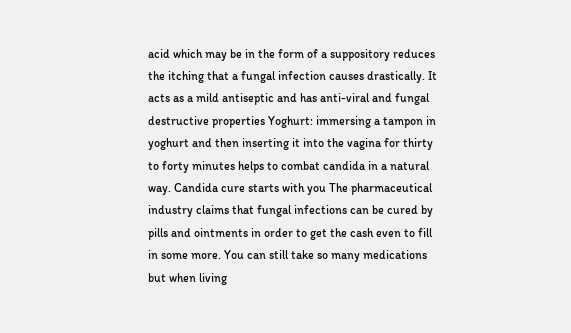acid which may be in the form of a suppository reduces the itching that a fungal infection causes drastically. It acts as a mild antiseptic and has anti-viral and fungal destructive properties Yoghurt: immersing a tampon in yoghurt and then inserting it into the vagina for thirty to forty minutes helps to combat candida in a natural way. Candida cure starts with you The pharmaceutical industry claims that fungal infections can be cured by pills and ointments in order to get the cash even to fill in some more. You can still take so many medications but when living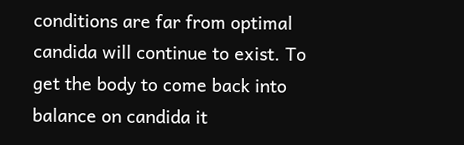conditions are far from optimal candida will continue to exist. To get the body to come back into balance on candida it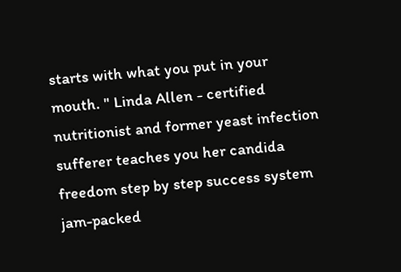starts with what you put in your mouth. " Linda Allen - certified nutritionist and former yeast infection sufferer teaches you her candida freedom step by step success system jam-packed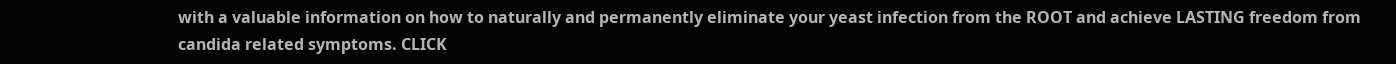with a valuable information on how to naturally and permanently eliminate your yeast infection from the ROOT and achieve LASTING freedom from candida related symptoms. CLICK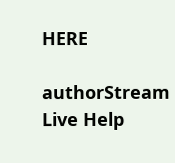HERE

authorStream Live Help